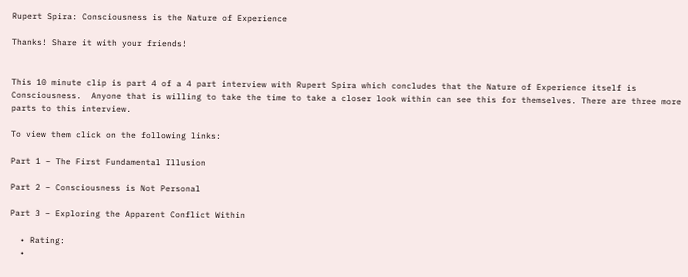Rupert Spira: Consciousness is the Nature of Experience

Thanks! Share it with your friends!


This 10 minute clip is part 4 of a 4 part interview with Rupert Spira which concludes that the Nature of Experience itself is Consciousness.  Anyone that is willing to take the time to take a closer look within can see this for themselves. There are three more parts to this interview.

To view them click on the following links:

Part 1 – The First Fundamental Illusion

Part 2 – Consciousness is Not Personal

Part 3 – Exploring the Apparent Conflict Within

  • Rating:
  •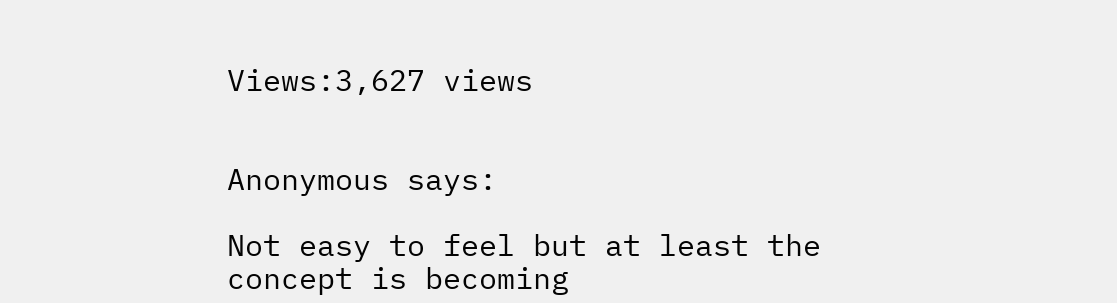Views:3,627 views


Anonymous says:

Not easy to feel but at least the concept is becoming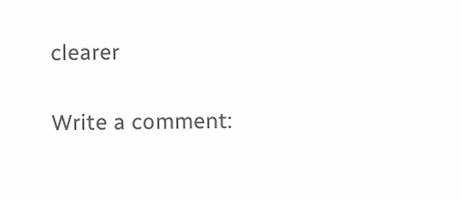clearer

Write a comment: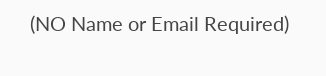(NO Name or Email Required)